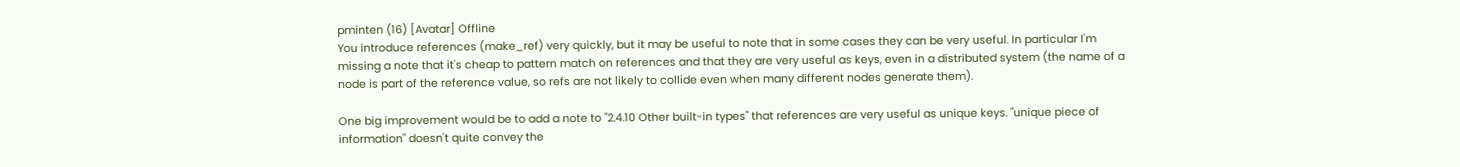pminten (16) [Avatar] Offline
You introduce references (make_ref) very quickly, but it may be useful to note that in some cases they can be very useful. In particular I'm missing a note that it's cheap to pattern match on references and that they are very useful as keys, even in a distributed system (the name of a node is part of the reference value, so refs are not likely to collide even when many different nodes generate them).

One big improvement would be to add a note to "2.4.10 Other built-in types" that references are very useful as unique keys. "unique piece of information" doesn't quite convey the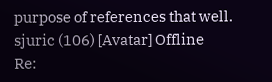purpose of references that well.
sjuric (106) [Avatar] Offline
Re: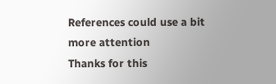References could use a bit more attention
Thanks for this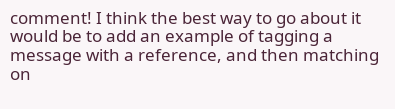comment! I think the best way to go about it would be to add an example of tagging a message with a reference, and then matching on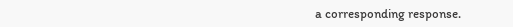a corresponding response.